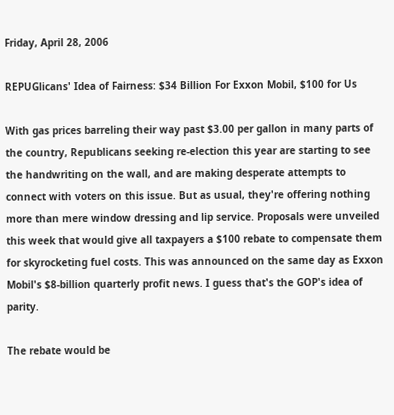Friday, April 28, 2006

REPUGlicans' Idea of Fairness: $34 Billion For Exxon Mobil, $100 for Us

With gas prices barreling their way past $3.00 per gallon in many parts of the country, Republicans seeking re-election this year are starting to see the handwriting on the wall, and are making desperate attempts to connect with voters on this issue. But as usual, they're offering nothing more than mere window dressing and lip service. Proposals were unveiled this week that would give all taxpayers a $100 rebate to compensate them for skyrocketing fuel costs. This was announced on the same day as Exxon Mobil's $8-billion quarterly profit news. I guess that's the GOP's idea of parity.

The rebate would be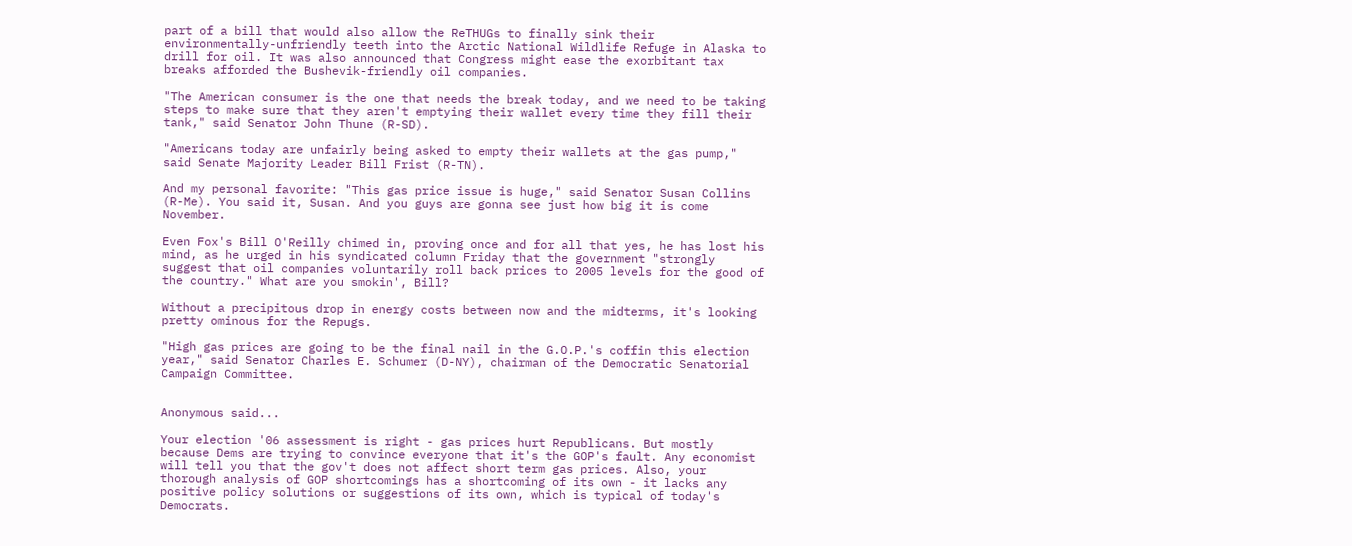part of a bill that would also allow the ReTHUGs to finally sink their environmentally-unfriendly teeth into the Arctic National Wildlife Refuge in Alaska to drill for oil. It was also announced that Congress might ease the exorbitant tax breaks afforded the Bushevik-friendly oil companies.

"The American consumer is the one that needs the break today, and we need to be taking steps to make sure that they aren't emptying their wallet every time they fill their tank," said Senator John Thune (R-SD).

"Americans today are unfairly being asked to empty their wallets at the gas pump," said Senate Majority Leader Bill Frist (R-TN).

And my personal favorite: "This gas price issue is huge," said Senator Susan Collins (R-Me). You said it, Susan. And you guys are gonna see just how big it is come November.

Even Fox's Bill O'Reilly chimed in, proving once and for all that yes, he has lost his mind, as he urged in his syndicated column Friday that the government "strongly suggest that oil companies voluntarily roll back prices to 2005 levels for the good of the country." What are you smokin', Bill?

Without a precipitous drop in energy costs between now and the midterms, it's looking pretty ominous for the Repugs.

"High gas prices are going to be the final nail in the G.O.P.'s coffin this election year," said Senator Charles E. Schumer (D-NY), chairman of the Democratic Senatorial Campaign Committee.


Anonymous said...

Your election '06 assessment is right - gas prices hurt Republicans. But mostly because Dems are trying to convince everyone that it's the GOP's fault. Any economist will tell you that the gov't does not affect short term gas prices. Also, your thorough analysis of GOP shortcomings has a shortcoming of its own - it lacks any positive policy solutions or suggestions of its own, which is typical of today's Democrats.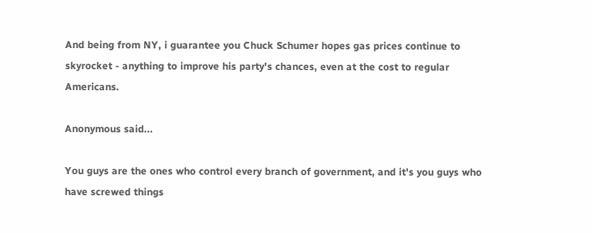And being from NY, i guarantee you Chuck Schumer hopes gas prices continue to skyrocket - anything to improve his party's chances, even at the cost to regular Americans.

Anonymous said...

You guys are the ones who control every branch of government, and it's you guys who have screwed things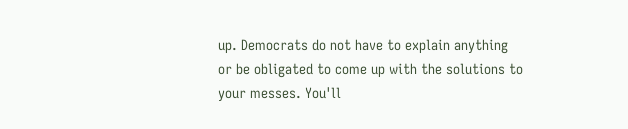up. Democrats do not have to explain anything or be obligated to come up with the solutions to your messes. You'll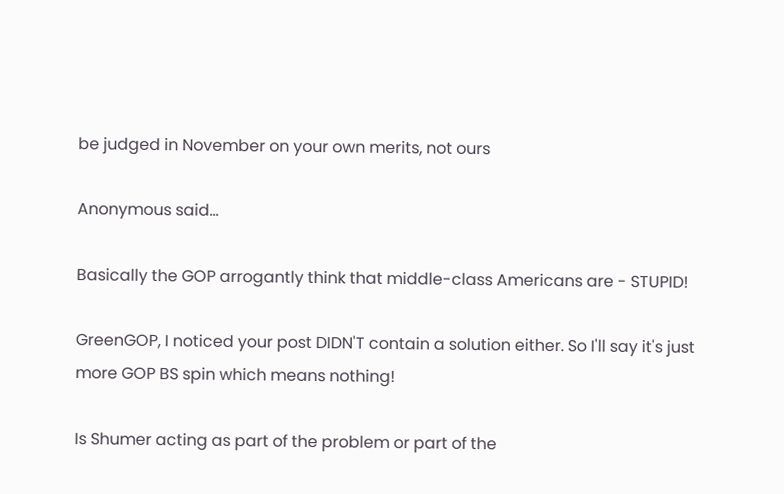be judged in November on your own merits, not ours

Anonymous said...

Basically the GOP arrogantly think that middle-class Americans are - STUPID!

GreenGOP, I noticed your post DIDN'T contain a solution either. So I'll say it's just more GOP BS spin which means nothing!

Is Shumer acting as part of the problem or part of the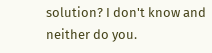solution? I don't know and neither do you.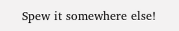Spew it somewhere else!